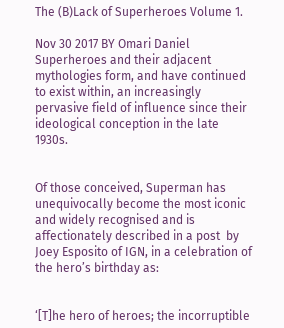The (B)Lack of Superheroes Volume 1.

Nov 30 2017 BY Omari Daniel
Superheroes and their adjacent mythologies form, and have continued to exist within, an increasingly pervasive field of influence since their ideological conception in the late 1930s.


Of those conceived, Superman has unequivocally become the most iconic and widely recognised and is affectionately described in a post  by Joey Esposito of IGN, in a celebration of the hero’s birthday as:


‘[T]he hero of heroes; the incorruptible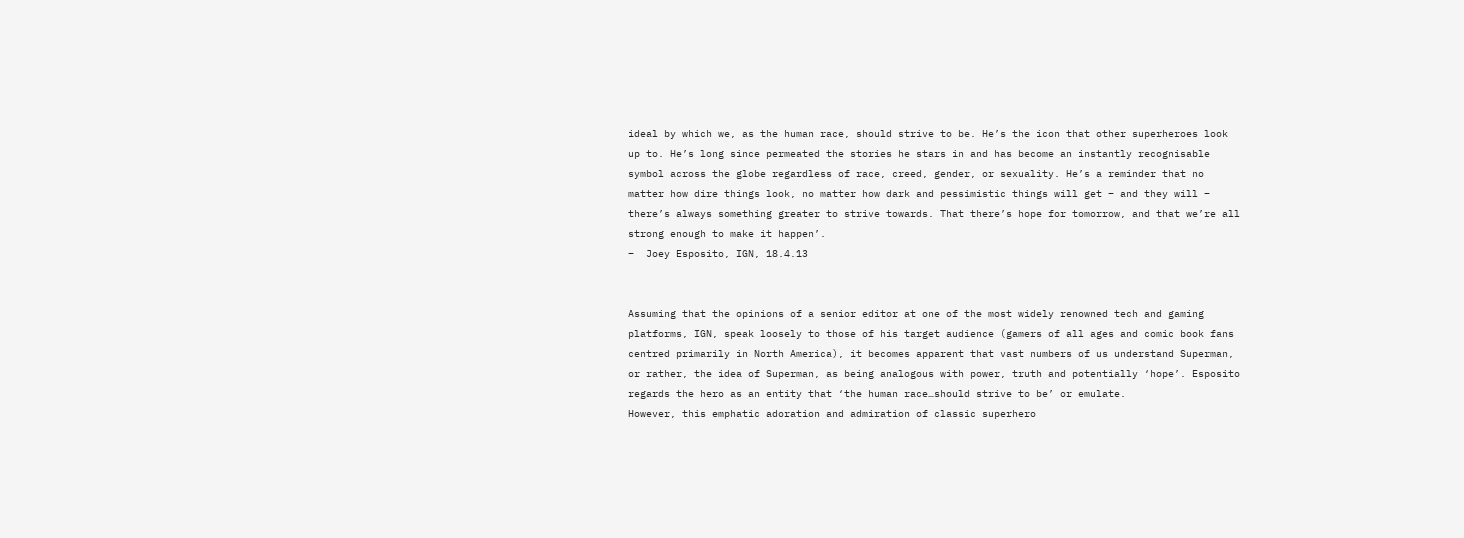ideal by which we, as the human race, should strive to be. He’s the icon that other superheroes look up to. He’s long since permeated the stories he stars in and has become an instantly recognisable symbol across the globe regardless of race, creed, gender, or sexuality. He’s a reminder that no matter how dire things look, no matter how dark and pessimistic things will get – and they will – there’s always something greater to strive towards. That there’s hope for tomorrow, and that we’re all strong enough to make it happen’.
–  Joey Esposito, IGN, 18.4.13


Assuming that the opinions of a senior editor at one of the most widely renowned tech and gaming platforms, IGN, speak loosely to those of his target audience (gamers of all ages and comic book fans centred primarily in North America), it becomes apparent that vast numbers of us understand Superman, or rather, the idea of Superman, as being analogous with power, truth and potentially ‘hope’. Esposito regards the hero as an entity that ‘the human race…should strive to be’ or emulate.
However, this emphatic adoration and admiration of classic superhero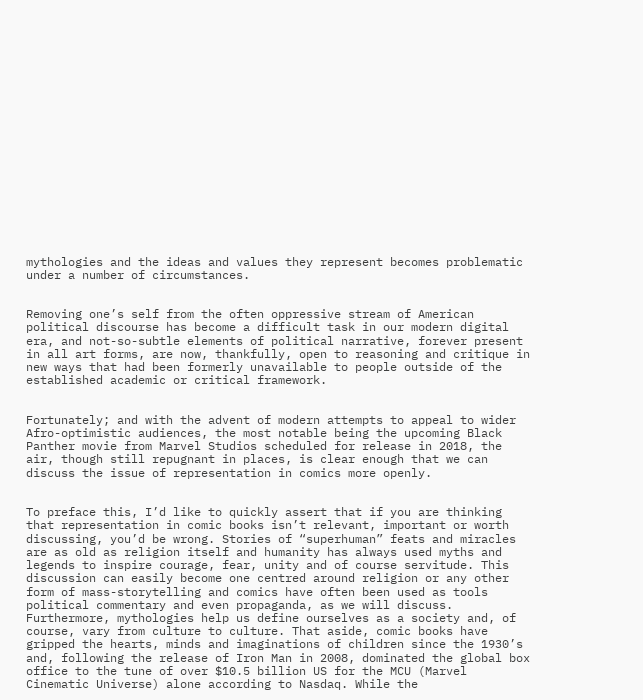mythologies and the ideas and values they represent becomes problematic under a number of circumstances.


Removing one’s self from the often oppressive stream of American political discourse has become a difficult task in our modern digital era, and not-so-subtle elements of political narrative, forever present in all art forms, are now, thankfully, open to reasoning and critique in new ways that had been formerly unavailable to people outside of the established academic or critical framework.


Fortunately; and with the advent of modern attempts to appeal to wider Afro-optimistic audiences, the most notable being the upcoming Black Panther movie from Marvel Studios scheduled for release in 2018, the air, though still repugnant in places, is clear enough that we can discuss the issue of representation in comics more openly.


To preface this, I’d like to quickly assert that if you are thinking that representation in comic books isn’t relevant, important or worth discussing, you’d be wrong. Stories of “superhuman” feats and miracles are as old as religion itself and humanity has always used myths and legends to inspire courage, fear, unity and of course servitude. This discussion can easily become one centred around religion or any other form of mass-storytelling and comics have often been used as tools political commentary and even propaganda, as we will discuss. Furthermore, mythologies help us define ourselves as a society and, of course, vary from culture to culture. That aside, comic books have gripped the hearts, minds and imaginations of children since the 1930’s and, following the release of Iron Man in 2008, dominated the global box office to the tune of over $10.5 billion US for the MCU (Marvel Cinematic Universe) alone according to Nasdaq. While the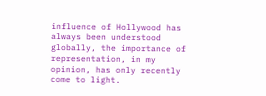influence of Hollywood has always been understood globally, the importance of representation, in my opinion, has only recently come to light.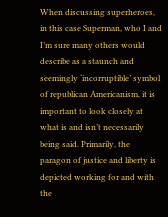When discussing superheroes, in this case Superman, who I and I’m sure many others would describe as a staunch and seemingly ‘incorruptible’ symbol of republican Americanism, it is important to look closely at what is and isn’t necessarily being said. Primarily, the paragon of justice and liberty is depicted working for and with the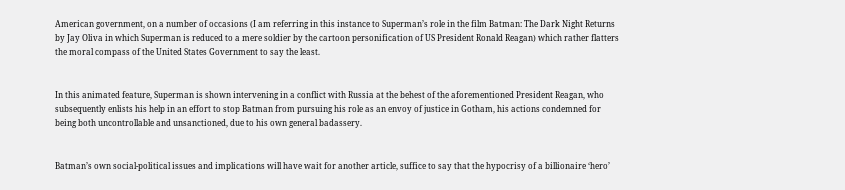American government, on a number of occasions (I am referring in this instance to Superman’s role in the film Batman: The Dark Night Returns by Jay Oliva in which Superman is reduced to a mere soldier by the cartoon personification of US President Ronald Reagan) which rather flatters the moral compass of the United States Government to say the least.


In this animated feature, Superman is shown intervening in a conflict with Russia at the behest of the aforementioned President Reagan, who subsequently enlists his help in an effort to stop Batman from pursuing his role as an envoy of justice in Gotham, his actions condemned for being both uncontrollable and unsanctioned, due to his own general badassery.


Batman’s own social-political issues and implications will have wait for another article, suffice to say that the hypocrisy of a billionaire ‘hero’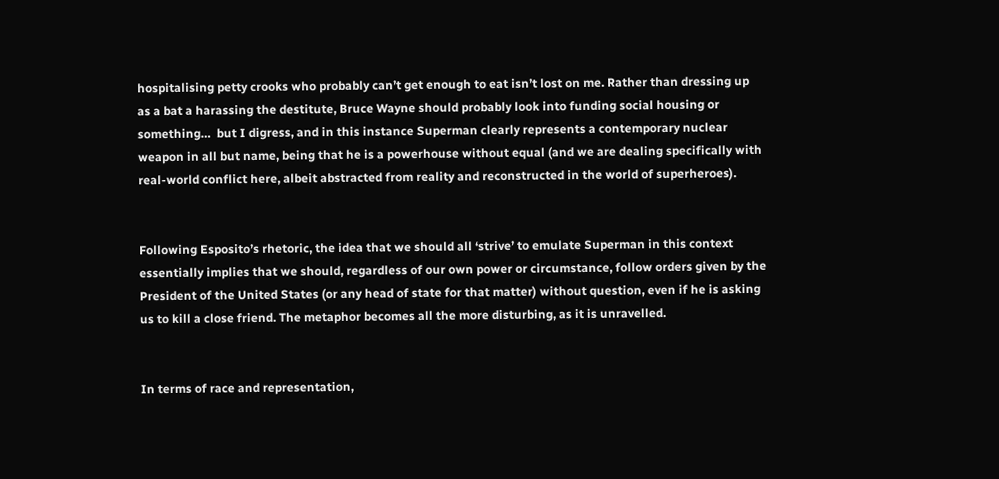hospitalising petty crooks who probably can’t get enough to eat isn’t lost on me. Rather than dressing up as a bat a harassing the destitute, Bruce Wayne should probably look into funding social housing or something…  but I digress, and in this instance Superman clearly represents a contemporary nuclear weapon in all but name, being that he is a powerhouse without equal (and we are dealing specifically with real-world conflict here, albeit abstracted from reality and reconstructed in the world of superheroes).


Following Esposito’s rhetoric, the idea that we should all ‘strive’ to emulate Superman in this context essentially implies that we should, regardless of our own power or circumstance, follow orders given by the President of the United States (or any head of state for that matter) without question, even if he is asking us to kill a close friend. The metaphor becomes all the more disturbing, as it is unravelled.


In terms of race and representation,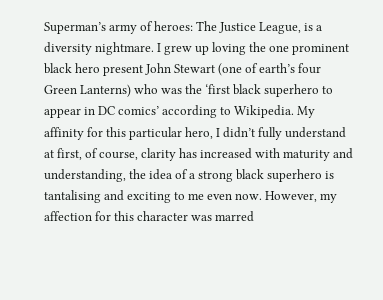Superman’s army of heroes: The Justice League, is a diversity nightmare. I grew up loving the one prominent black hero present John Stewart (one of earth’s four Green Lanterns) who was the ‘first black superhero to appear in DC comics’ according to Wikipedia. My affinity for this particular hero, I didn’t fully understand at first, of course, clarity has increased with maturity and understanding, the idea of a strong black superhero is tantalising and exciting to me even now. However, my affection for this character was marred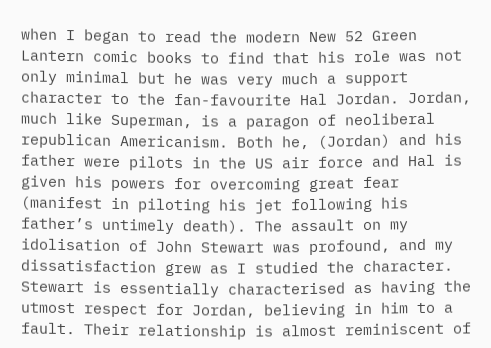when I began to read the modern New 52 Green Lantern comic books to find that his role was not only minimal but he was very much a support character to the fan-favourite Hal Jordan. Jordan, much like Superman, is a paragon of neoliberal republican Americanism. Both he, (Jordan) and his father were pilots in the US air force and Hal is given his powers for overcoming great fear (manifest in piloting his jet following his father’s untimely death). The assault on my idolisation of John Stewart was profound, and my dissatisfaction grew as I studied the character. Stewart is essentially characterised as having the utmost respect for Jordan, believing in him to a fault. Their relationship is almost reminiscent of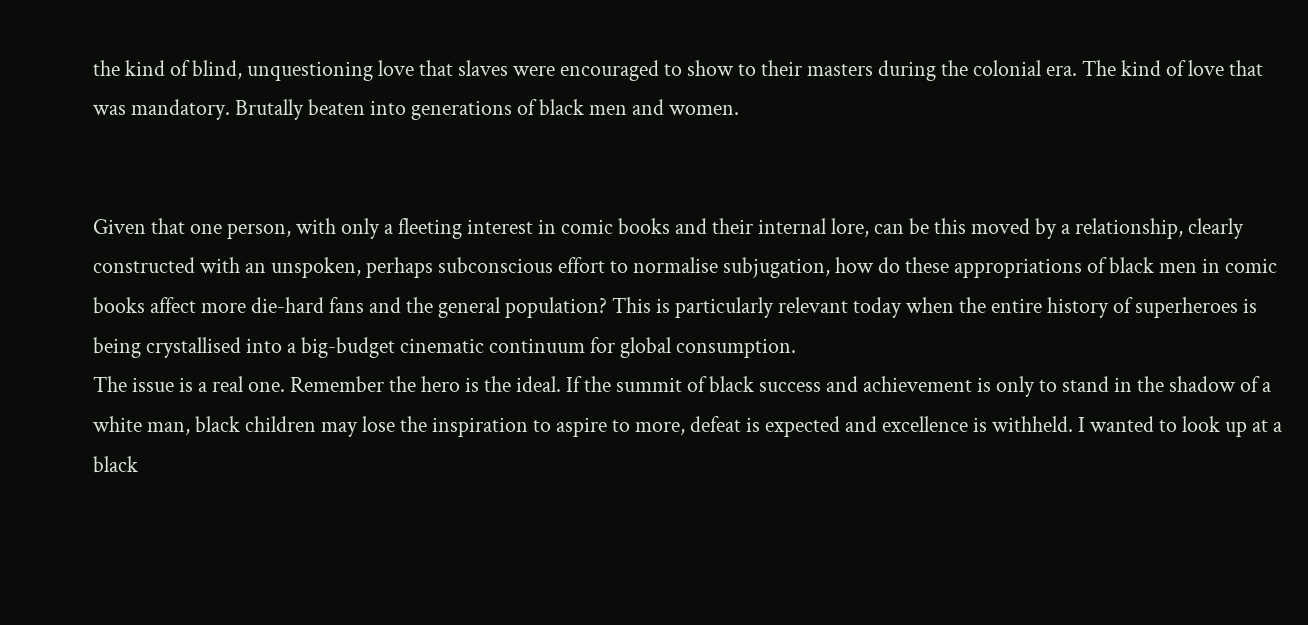the kind of blind, unquestioning love that slaves were encouraged to show to their masters during the colonial era. The kind of love that was mandatory. Brutally beaten into generations of black men and women.


Given that one person, with only a fleeting interest in comic books and their internal lore, can be this moved by a relationship, clearly constructed with an unspoken, perhaps subconscious effort to normalise subjugation, how do these appropriations of black men in comic books affect more die-hard fans and the general population? This is particularly relevant today when the entire history of superheroes is being crystallised into a big-budget cinematic continuum for global consumption.
The issue is a real one. Remember the hero is the ideal. If the summit of black success and achievement is only to stand in the shadow of a white man, black children may lose the inspiration to aspire to more, defeat is expected and excellence is withheld. I wanted to look up at a black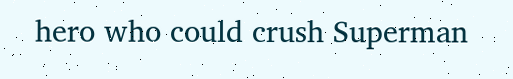hero who could crush Superman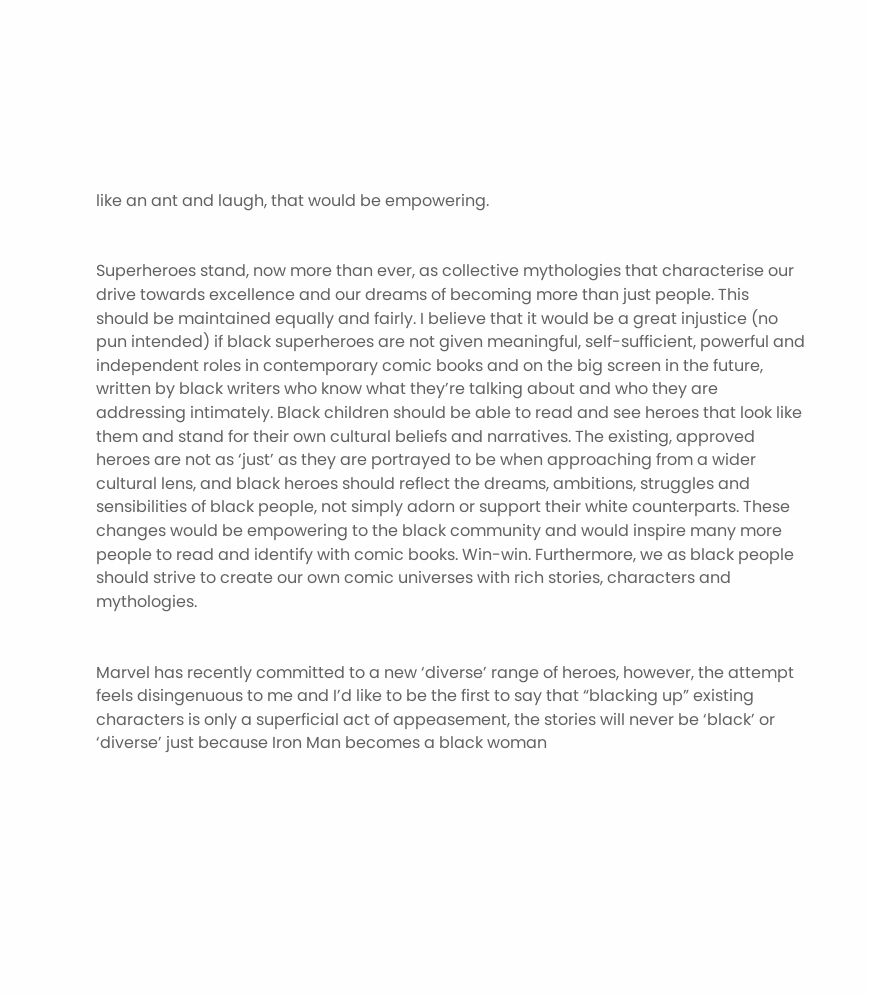like an ant and laugh, that would be empowering.


Superheroes stand, now more than ever, as collective mythologies that characterise our drive towards excellence and our dreams of becoming more than just people. This should be maintained equally and fairly. I believe that it would be a great injustice (no pun intended) if black superheroes are not given meaningful, self-sufficient, powerful and independent roles in contemporary comic books and on the big screen in the future, written by black writers who know what they’re talking about and who they are addressing intimately. Black children should be able to read and see heroes that look like them and stand for their own cultural beliefs and narratives. The existing, approved heroes are not as ‘just’ as they are portrayed to be when approaching from a wider cultural lens, and black heroes should reflect the dreams, ambitions, struggles and sensibilities of black people, not simply adorn or support their white counterparts. These changes would be empowering to the black community and would inspire many more people to read and identify with comic books. Win-win. Furthermore, we as black people should strive to create our own comic universes with rich stories, characters and mythologies.


Marvel has recently committed to a new ‘diverse’ range of heroes, however, the attempt feels disingenuous to me and I’d like to be the first to say that “blacking up” existing characters is only a superficial act of appeasement, the stories will never be ‘black’ or ‘diverse’ just because Iron Man becomes a black woman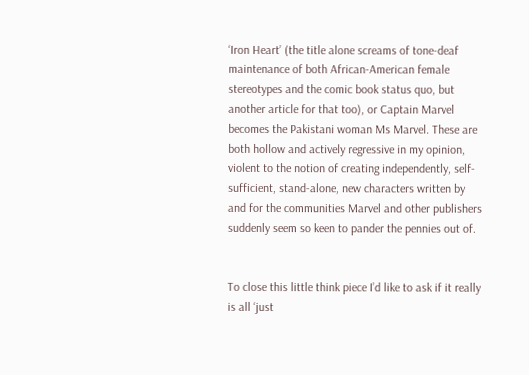‘Iron Heart’ (the title alone screams of tone-deaf maintenance of both African-American female stereotypes and the comic book status quo, but another article for that too), or Captain Marvel becomes the Pakistani woman Ms Marvel. These are both hollow and actively regressive in my opinion, violent to the notion of creating independently, self-sufficient, stand-alone, new characters written by and for the communities Marvel and other publishers suddenly seem so keen to pander the pennies out of.


To close this little think piece I’d like to ask if it really is all ‘just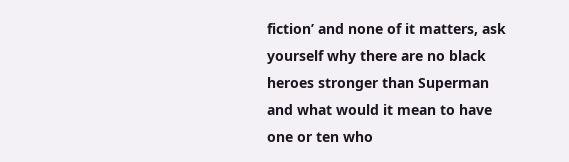fiction’ and none of it matters, ask yourself why there are no black heroes stronger than Superman and what would it mean to have one or ten who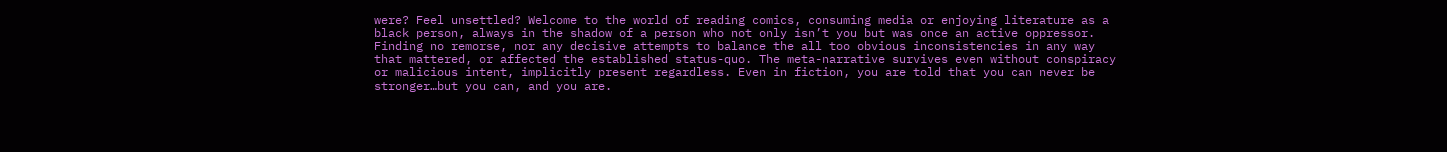were? Feel unsettled? Welcome to the world of reading comics, consuming media or enjoying literature as a black person, always in the shadow of a person who not only isn’t you but was once an active oppressor. Finding no remorse, nor any decisive attempts to balance the all too obvious inconsistencies in any way that mattered, or affected the established status-quo. The meta-narrative survives even without conspiracy or malicious intent, implicitly present regardless. Even in fiction, you are told that you can never be stronger…but you can, and you are.